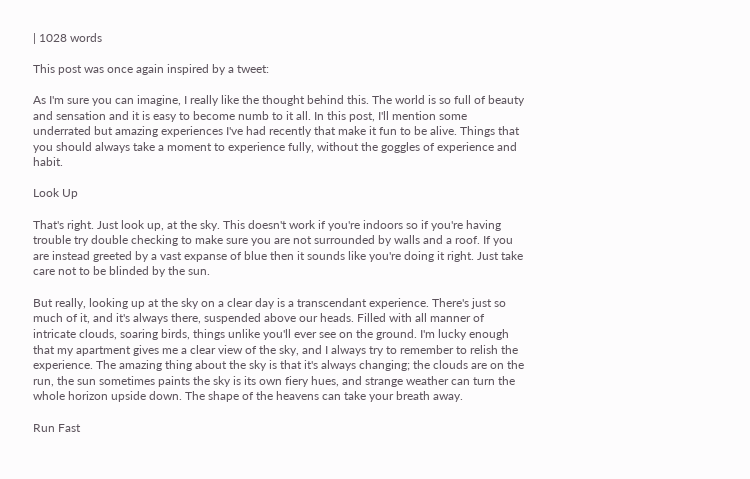| 1028 words

This post was once again inspired by a tweet:

As I'm sure you can imagine, I really like the thought behind this. The world is so full of beauty and sensation and it is easy to become numb to it all. In this post, I'll mention some underrated but amazing experiences I've had recently that make it fun to be alive. Things that you should always take a moment to experience fully, without the goggles of experience and habit.

Look Up

That's right. Just look up, at the sky. This doesn't work if you're indoors so if you're having trouble try double checking to make sure you are not surrounded by walls and a roof. If you are instead greeted by a vast expanse of blue then it sounds like you're doing it right. Just take care not to be blinded by the sun.

But really, looking up at the sky on a clear day is a transcendant experience. There's just so much of it, and it's always there, suspended above our heads. Filled with all manner of intricate clouds, soaring birds, things unlike you'll ever see on the ground. I'm lucky enough that my apartment gives me a clear view of the sky, and I always try to remember to relish the experience. The amazing thing about the sky is that it's always changing; the clouds are on the run, the sun sometimes paints the sky is its own fiery hues, and strange weather can turn the whole horizon upside down. The shape of the heavens can take your breath away.

Run Fast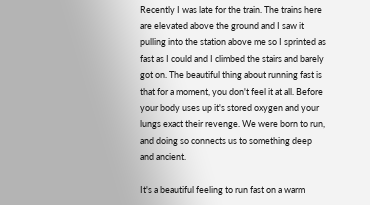Recently I was late for the train. The trains here are elevated above the ground and I saw it pulling into the station above me so I sprinted as fast as I could and I climbed the stairs and barely got on. The beautiful thing about running fast is that for a moment, you don't feel it at all. Before your body uses up it's stored oxygen and your lungs exact their revenge. We were born to run, and doing so connects us to something deep and ancient.

It's a beautiful feeling to run fast on a warm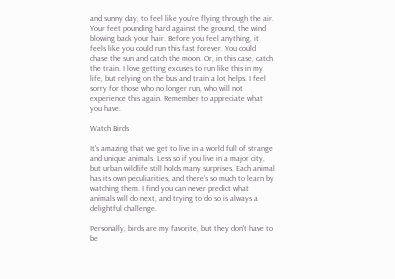and sunny day, to feel like you're flying through the air. Your feet pounding hard against the ground, the wind blowing back your hair. Before you feel anything, it feels like you could run this fast forever. You could chase the sun and catch the moon. Or, in this case, catch the train. I love getting excuses to run like this in my life, but relying on the bus and train a lot helps. I feel sorry for those who no longer run, who will not experience this again. Remember to appreciate what you have.

Watch Birds

It's amazing that we get to live in a world full of strange and unique animals. Less so if you live in a major city, but urban wildlife still holds many surprises. Each animal has its own peculiarities, and there's so much to learn by watching them. I find you can never predict what animals will do next, and trying to do so is always a delightful challenge.

Personally, birds are my favorite, but they don't have to be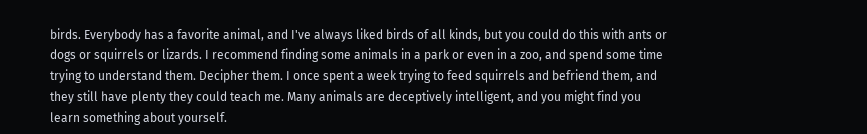birds. Everybody has a favorite animal, and I've always liked birds of all kinds, but you could do this with ants or dogs or squirrels or lizards. I recommend finding some animals in a park or even in a zoo, and spend some time trying to understand them. Decipher them. I once spent a week trying to feed squirrels and befriend them, and they still have plenty they could teach me. Many animals are deceptively intelligent, and you might find you learn something about yourself.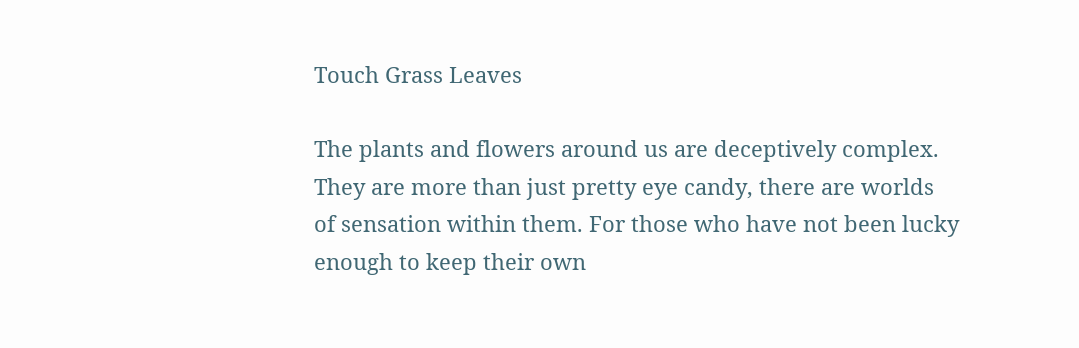Touch Grass Leaves

The plants and flowers around us are deceptively complex. They are more than just pretty eye candy, there are worlds of sensation within them. For those who have not been lucky enough to keep their own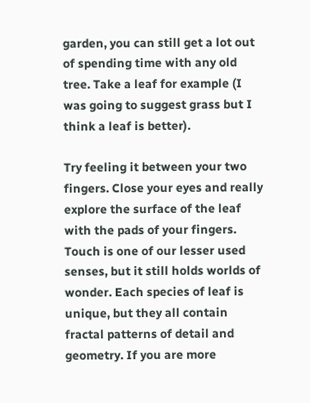garden, you can still get a lot out of spending time with any old tree. Take a leaf for example (I was going to suggest grass but I think a leaf is better).

Try feeling it between your two fingers. Close your eyes and really explore the surface of the leaf with the pads of your fingers. Touch is one of our lesser used senses, but it still holds worlds of wonder. Each species of leaf is unique, but they all contain fractal patterns of detail and geometry. If you are more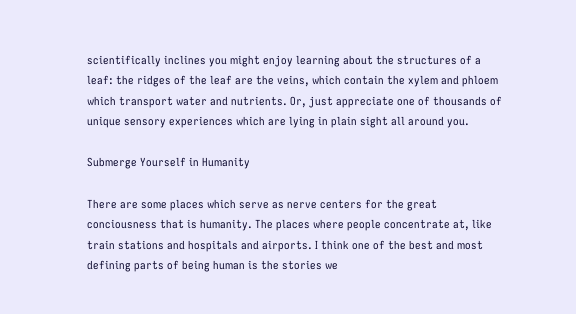scientifically inclines you might enjoy learning about the structures of a leaf: the ridges of the leaf are the veins, which contain the xylem and phloem which transport water and nutrients. Or, just appreciate one of thousands of unique sensory experiences which are lying in plain sight all around you.

Submerge Yourself in Humanity

There are some places which serve as nerve centers for the great conciousness that is humanity. The places where people concentrate at, like train stations and hospitals and airports. I think one of the best and most defining parts of being human is the stories we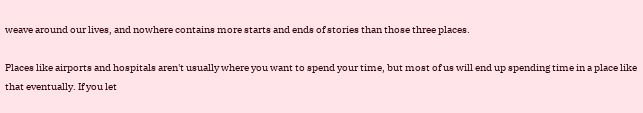weave around our lives, and nowhere contains more starts and ends of stories than those three places.

Places like airports and hospitals aren't usually where you want to spend your time, but most of us will end up spending time in a place like that eventually. If you let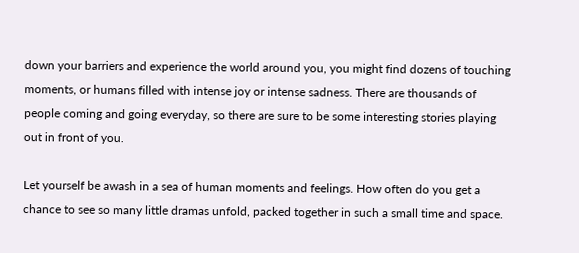down your barriers and experience the world around you, you might find dozens of touching moments, or humans filled with intense joy or intense sadness. There are thousands of people coming and going everyday, so there are sure to be some interesting stories playing out in front of you.

Let yourself be awash in a sea of human moments and feelings. How often do you get a chance to see so many little dramas unfold, packed together in such a small time and space.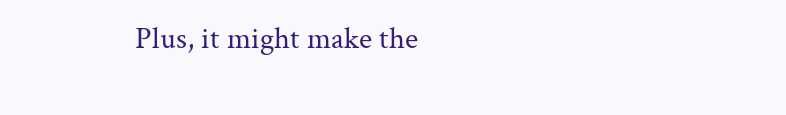Plus, it might make the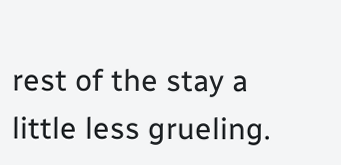rest of the stay a little less grueling.